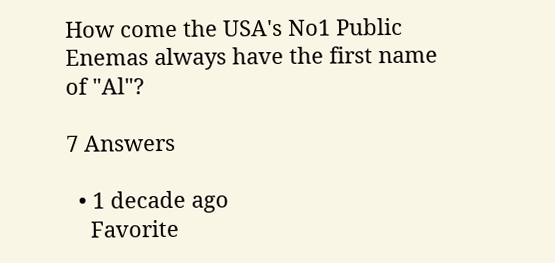How come the USA's No1 Public Enemas always have the first name of "Al"?

7 Answers

  • 1 decade ago
    Favorite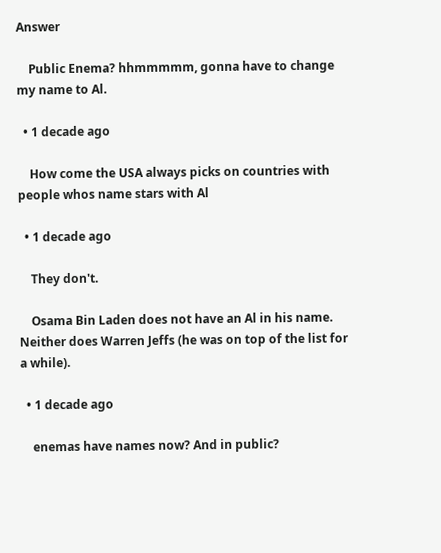Answer

    Public Enema? hhmmmmm, gonna have to change my name to Al.

  • 1 decade ago

    How come the USA always picks on countries with people whos name stars with Al

  • 1 decade ago

    They don't.

    Osama Bin Laden does not have an Al in his name. Neither does Warren Jeffs (he was on top of the list for a while).

  • 1 decade ago

    enemas have names now? And in public?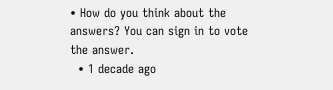• How do you think about the answers? You can sign in to vote the answer.
  • 1 decade ago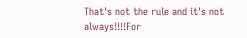That's not the rule and it's not always!!!!For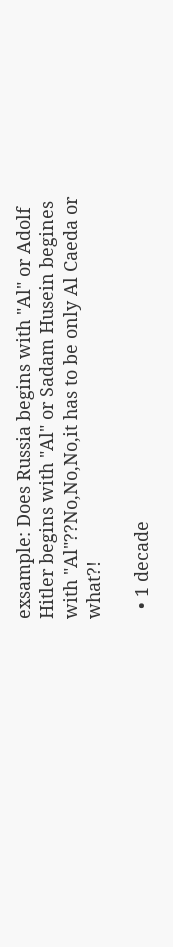exsample: Does Russia begins with "Al" or Adolf Hitler begins with "Al" or Sadam Husein begines with "Al"??No,No,No,it has to be only Al Caeda or what?!

  • 1 decade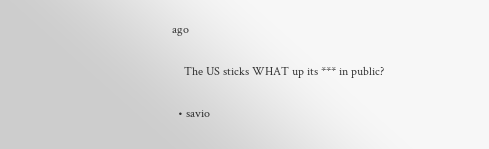ago

    The US sticks WHAT up its *** in public?

  • savio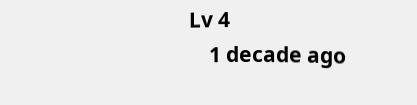Lv 4
    1 decade ago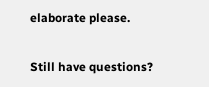elaborate please.

Still have questions?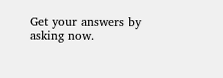Get your answers by asking now.